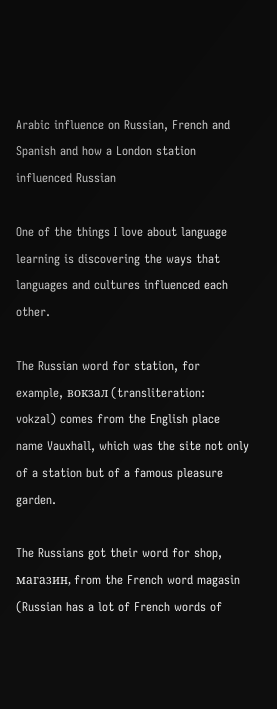Arabic influence on Russian, French and Spanish and how a London station influenced Russian

One of the things I love about language learning is discovering the ways that languages and cultures influenced each other.

The Russian word for station, for example, вокзал (transliteration: vokzal) comes from the English place name Vauxhall, which was the site not only of a station but of a famous pleasure garden.

The Russians got their word for shop, магазин, from the French word magasin (Russian has a lot of French words of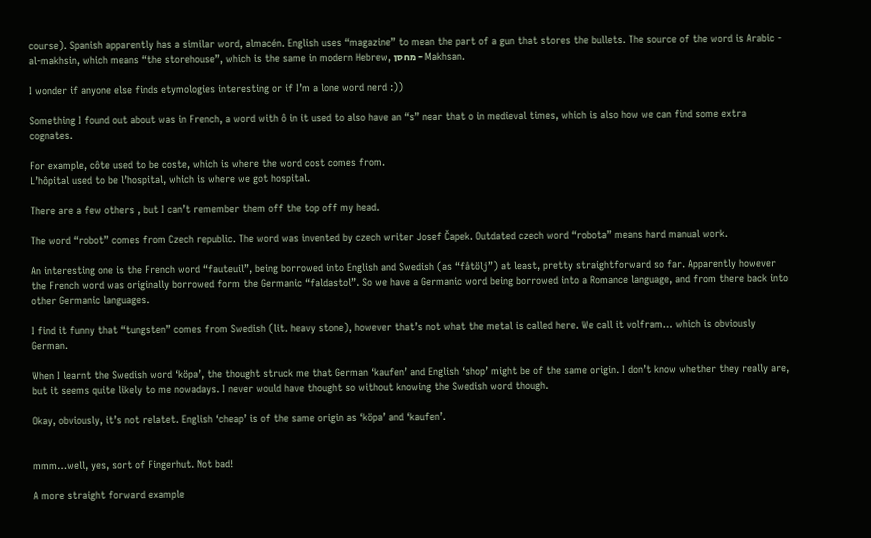course). Spanish apparently has a similar word, almacén. English uses “magazine” to mean the part of a gun that stores the bullets. The source of the word is Arabic - al-makhsin, which means “the storehouse”, which is the same in modern Hebrew, מחסן - Makhsan.

I wonder if anyone else finds etymologies interesting or if I’m a lone word nerd :))

Something I found out about was in French, a word with ô in it used to also have an “s” near that o in medieval times, which is also how we can find some extra cognates.

For example, côte used to be coste, which is where the word cost comes from.
L’hôpital used to be l’hospital, which is where we got hospital.

There are a few others , but I can’t remember them off the top off my head.

The word “robot” comes from Czech republic. The word was invented by czech writer Josef Čapek. Outdated czech word “robota” means hard manual work.

An interesting one is the French word “fauteuil”, being borrowed into English and Swedish (as “fåtölj”) at least, pretty straightforward so far. Apparently however the French word was originally borrowed form the Germanic “faldastol”. So we have a Germanic word being borrowed into a Romance language, and from there back into other Germanic languages.

I find it funny that “tungsten” comes from Swedish (lit. heavy stone), however that’s not what the metal is called here. We call it volfram… which is obviously German.

When I learnt the Swedish word ‘köpa’, the thought struck me that German ‘kaufen’ and English ‘shop’ might be of the same origin. I don’t know whether they really are, but it seems quite likely to me nowadays. I never would have thought so without knowing the Swedish word though.

Okay, obviously, it’s not relatet. English ‘cheap’ is of the same origin as ‘köpa’ and ‘kaufen’.


mmm…well, yes, sort of Fingerhut. Not bad!

A more straight forward example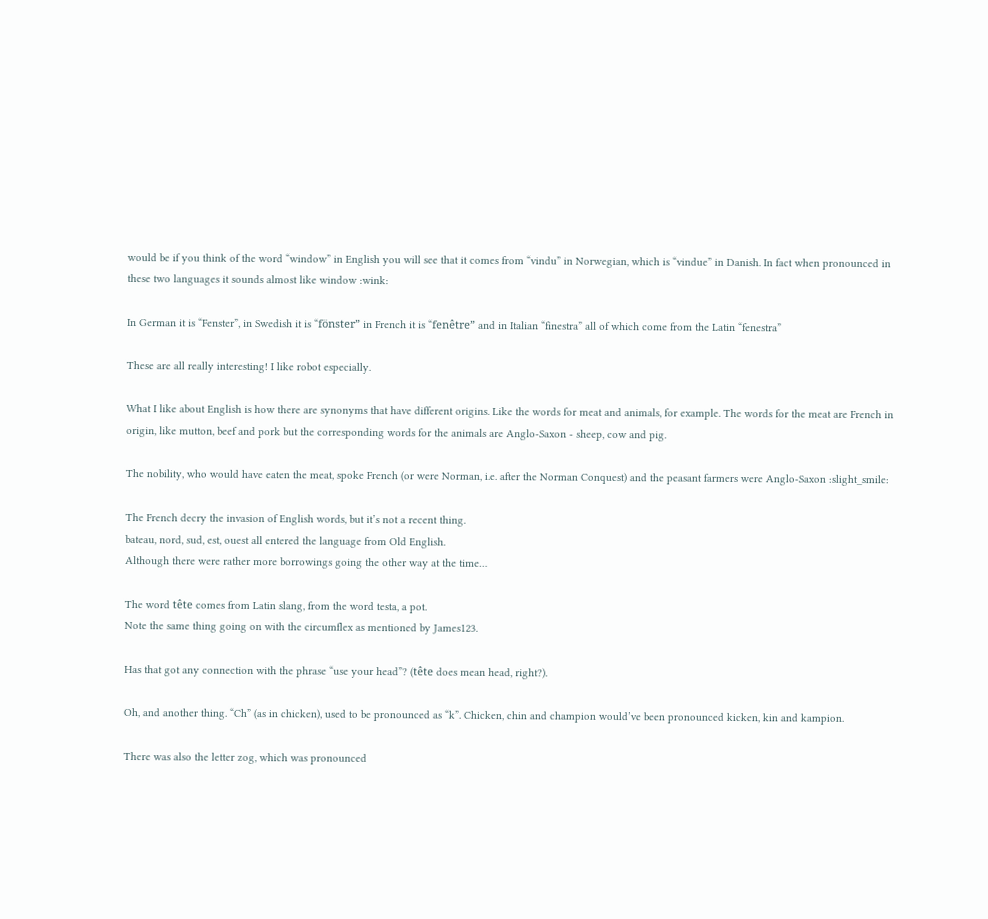would be if you think of the word “window” in English you will see that it comes from “vindu” in Norwegian, which is “vindue” in Danish. In fact when pronounced in these two languages it sounds almost like window :wink:

In German it is “Fenster”, in Swedish it is “fönster” in French it is “fenêtre” and in Italian “finestra” all of which come from the Latin “fenestra”

These are all really interesting! I like robot especially.

What I like about English is how there are synonyms that have different origins. Like the words for meat and animals, for example. The words for the meat are French in origin, like mutton, beef and pork but the corresponding words for the animals are Anglo-Saxon - sheep, cow and pig.

The nobility, who would have eaten the meat, spoke French (or were Norman, i.e. after the Norman Conquest) and the peasant farmers were Anglo-Saxon :slight_smile:

The French decry the invasion of English words, but it’s not a recent thing.
bateau, nord, sud, est, ouest all entered the language from Old English.
Although there were rather more borrowings going the other way at the time…

The word tête comes from Latin slang, from the word testa, a pot.
Note the same thing going on with the circumflex as mentioned by James123.

Has that got any connection with the phrase “use your head”? (tête does mean head, right?).

Oh, and another thing. “Ch” (as in chicken), used to be pronounced as “k”. Chicken, chin and champion would’ve been pronounced kicken, kin and kampion.

There was also the letter zog, which was pronounced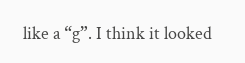like a “g”. I think it looked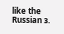like the Russian з.